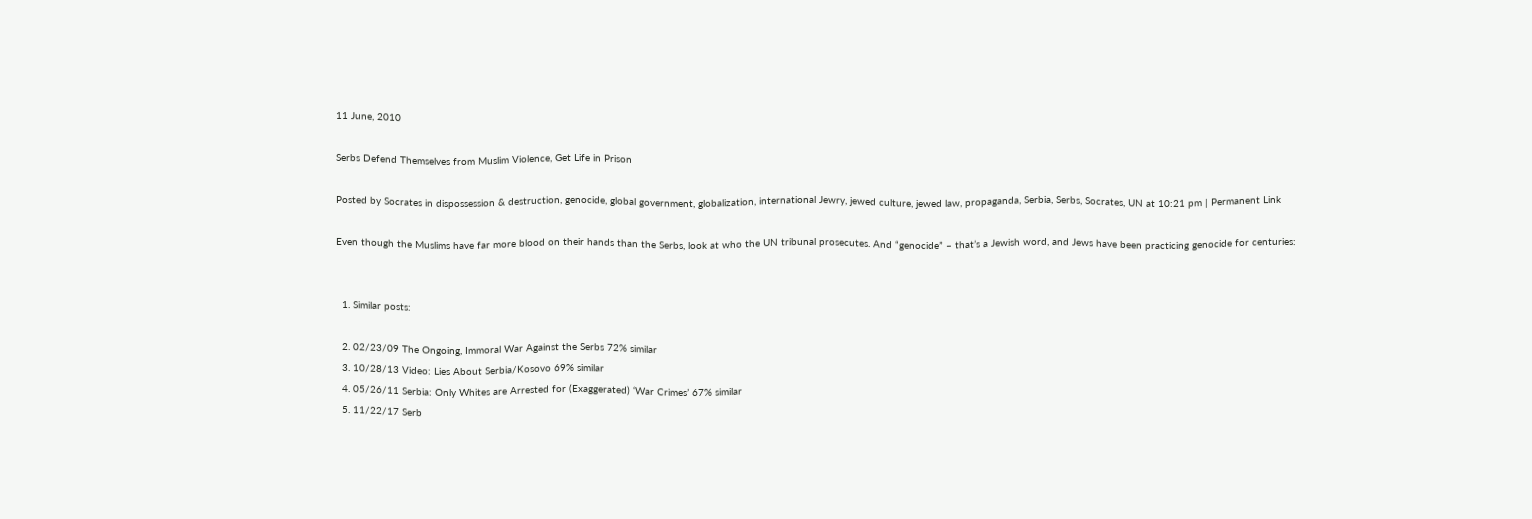11 June, 2010

Serbs Defend Themselves from Muslim Violence, Get Life in Prison

Posted by Socrates in dispossession & destruction, genocide, global government, globalization, international Jewry, jewed culture, jewed law, propaganda, Serbia, Serbs, Socrates, UN at 10:21 pm | Permanent Link

Even though the Muslims have far more blood on their hands than the Serbs, look at who the UN tribunal prosecutes. And “genocide” – that’s a Jewish word, and Jews have been practicing genocide for centuries:


  1. Similar posts:

  2. 02/23/09 The Ongoing, Immoral War Against the Serbs 72% similar
  3. 10/28/13 Video: Lies About Serbia/Kosovo 69% similar
  4. 05/26/11 Serbia: Only Whites are Arrested for (Exaggerated) ‘War Crimes’ 67% similar
  5. 11/22/17 Serb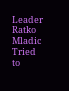Leader Ratko Mladic Tried to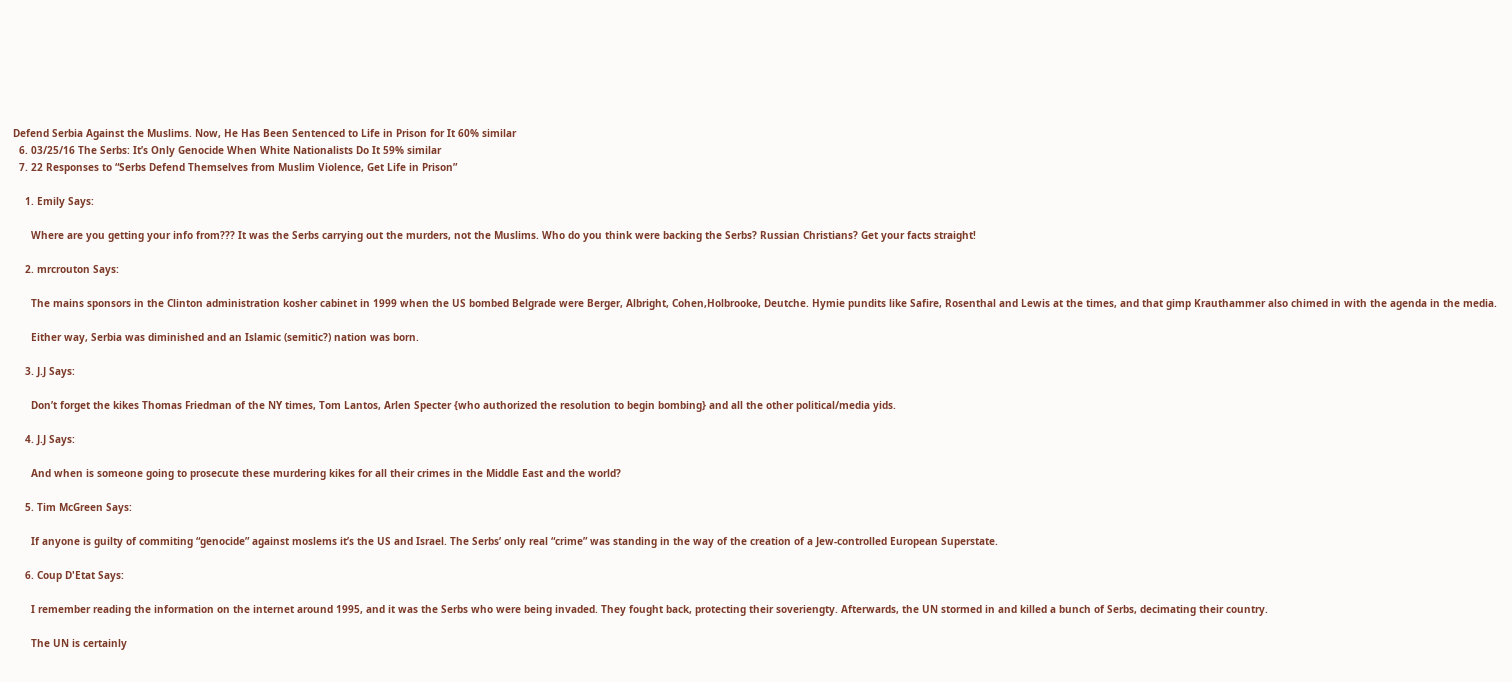Defend Serbia Against the Muslims. Now, He Has Been Sentenced to Life in Prison for It 60% similar
  6. 03/25/16 The Serbs: It’s Only Genocide When White Nationalists Do It 59% similar
  7. 22 Responses to “Serbs Defend Themselves from Muslim Violence, Get Life in Prison”

    1. Emily Says:

      Where are you getting your info from??? It was the Serbs carrying out the murders, not the Muslims. Who do you think were backing the Serbs? Russian Christians? Get your facts straight!

    2. mrcrouton Says:

      The mains sponsors in the Clinton administration kosher cabinet in 1999 when the US bombed Belgrade were Berger, Albright, Cohen,Holbrooke, Deutche. Hymie pundits like Safire, Rosenthal and Lewis at the times, and that gimp Krauthammer also chimed in with the agenda in the media.

      Either way, Serbia was diminished and an Islamic (semitic?) nation was born.

    3. J.J Says:

      Don’t forget the kikes Thomas Friedman of the NY times, Tom Lantos, Arlen Specter {who authorized the resolution to begin bombing} and all the other political/media yids.

    4. J.J Says:

      And when is someone going to prosecute these murdering kikes for all their crimes in the Middle East and the world?

    5. Tim McGreen Says:

      If anyone is guilty of commiting “genocide” against moslems it’s the US and Israel. The Serbs’ only real “crime” was standing in the way of the creation of a Jew-controlled European Superstate.

    6. Coup D'Etat Says:

      I remember reading the information on the internet around 1995, and it was the Serbs who were being invaded. They fought back, protecting their soveriengty. Afterwards, the UN stormed in and killed a bunch of Serbs, decimating their country.

      The UN is certainly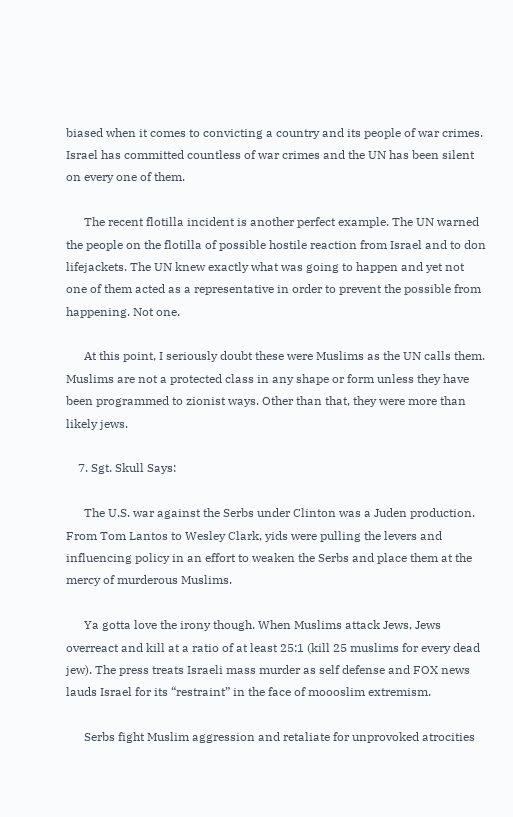biased when it comes to convicting a country and its people of war crimes. Israel has committed countless of war crimes and the UN has been silent on every one of them.

      The recent flotilla incident is another perfect example. The UN warned the people on the flotilla of possible hostile reaction from Israel and to don lifejackets. The UN knew exactly what was going to happen and yet not one of them acted as a representative in order to prevent the possible from happening. Not one.

      At this point, I seriously doubt these were Muslims as the UN calls them. Muslims are not a protected class in any shape or form unless they have been programmed to zionist ways. Other than that, they were more than likely jews.

    7. Sgt. Skull Says:

      The U.S. war against the Serbs under Clinton was a Juden production. From Tom Lantos to Wesley Clark, yids were pulling the levers and influencing policy in an effort to weaken the Serbs and place them at the mercy of murderous Muslims.

      Ya gotta love the irony though. When Muslims attack Jews, Jews overreact and kill at a ratio of at least 25:1 (kill 25 muslims for every dead jew). The press treats Israeli mass murder as self defense and FOX news lauds Israel for its “restraint” in the face of moooslim extremism.

      Serbs fight Muslim aggression and retaliate for unprovoked atrocities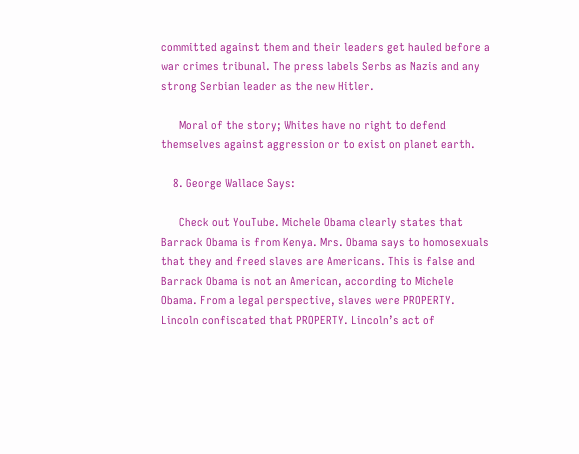committed against them and their leaders get hauled before a war crimes tribunal. The press labels Serbs as Nazis and any strong Serbian leader as the new Hitler.

      Moral of the story; Whites have no right to defend themselves against aggression or to exist on planet earth.

    8. George Wallace Says:

      Check out YouTube. Michele Obama clearly states that Barrack Obama is from Kenya. Mrs. Obama says to homosexuals that they and freed slaves are Americans. This is false and Barrack Obama is not an American, according to Michele Obama. From a legal perspective, slaves were PROPERTY. Lincoln confiscated that PROPERTY. Lincoln’s act of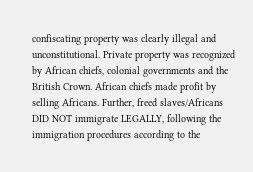confiscating property was clearly illegal and unconstitutional. Private property was recognized by African chiefs, colonial governments and the British Crown. African chiefs made profit by selling Africans. Further, freed slaves/Africans DID NOT immigrate LEGALLY, following the immigration procedures according to the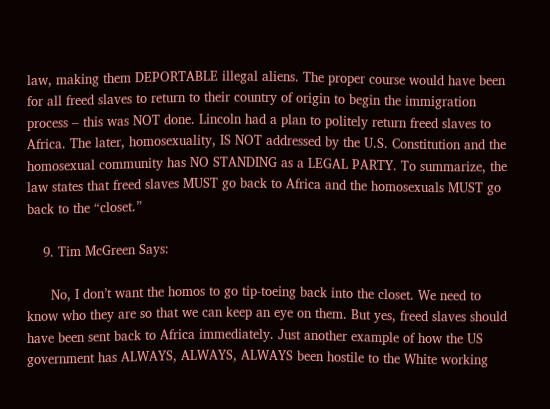law, making them DEPORTABLE illegal aliens. The proper course would have been for all freed slaves to return to their country of origin to begin the immigration process – this was NOT done. Lincoln had a plan to politely return freed slaves to Africa. The later, homosexuality, IS NOT addressed by the U.S. Constitution and the homosexual community has NO STANDING as a LEGAL PARTY. To summarize, the law states that freed slaves MUST go back to Africa and the homosexuals MUST go back to the “closet.”

    9. Tim McGreen Says:

      No, I don’t want the homos to go tip-toeing back into the closet. We need to know who they are so that we can keep an eye on them. But yes, freed slaves should have been sent back to Africa immediately. Just another example of how the US government has ALWAYS, ALWAYS, ALWAYS been hostile to the White working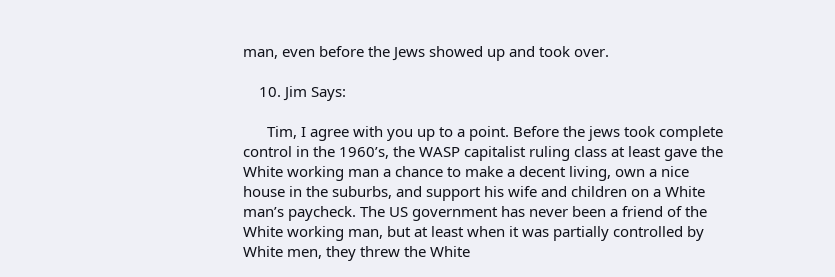man, even before the Jews showed up and took over.

    10. Jim Says:

      Tim, I agree with you up to a point. Before the jews took complete control in the 1960’s, the WASP capitalist ruling class at least gave the White working man a chance to make a decent living, own a nice house in the suburbs, and support his wife and children on a White man’s paycheck. The US government has never been a friend of the White working man, but at least when it was partially controlled by White men, they threw the White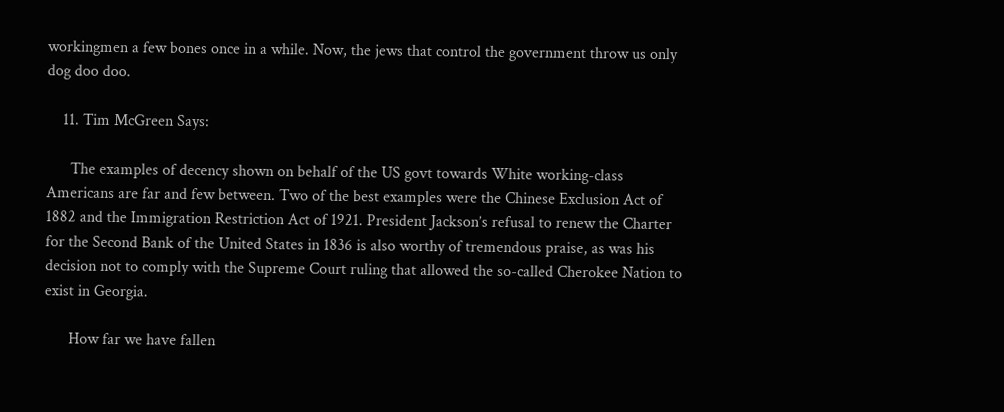workingmen a few bones once in a while. Now, the jews that control the government throw us only dog doo doo.

    11. Tim McGreen Says:

      The examples of decency shown on behalf of the US govt towards White working-class Americans are far and few between. Two of the best examples were the Chinese Exclusion Act of 1882 and the Immigration Restriction Act of 1921. President Jackson’s refusal to renew the Charter for the Second Bank of the United States in 1836 is also worthy of tremendous praise, as was his decision not to comply with the Supreme Court ruling that allowed the so-called Cherokee Nation to exist in Georgia.

      How far we have fallen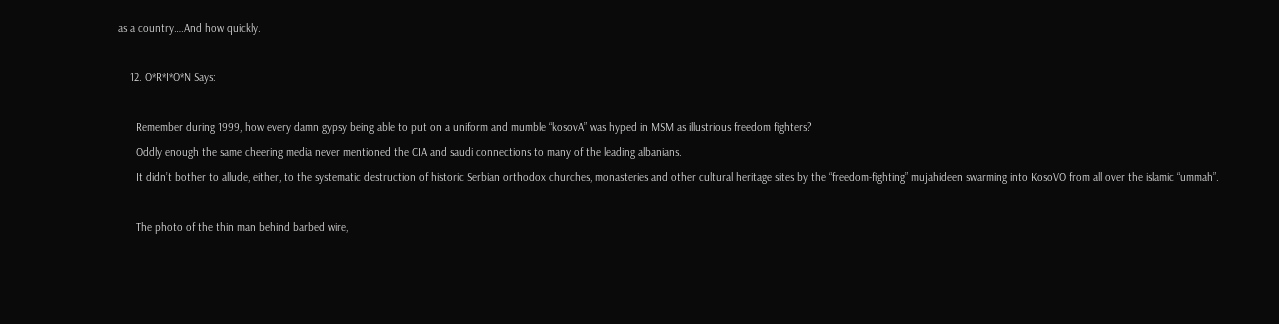as a country….And how quickly.

    12. O*R*I*O*N Says:

      Remember during 1999, how every damn gypsy being able to put on a uniform and mumble “kosovA” was hyped in MSM as illustrious freedom fighters?
      Oddly enough the same cheering media never mentioned the CIA and saudi connections to many of the leading albanians.
      It didn’t bother to allude, either, to the systematic destruction of historic Serbian orthodox churches, monasteries and other cultural heritage sites by the “freedom-fighting” mujahideen swarming into KosoVO from all over the islamic “ummah”.

      The photo of the thin man behind barbed wire,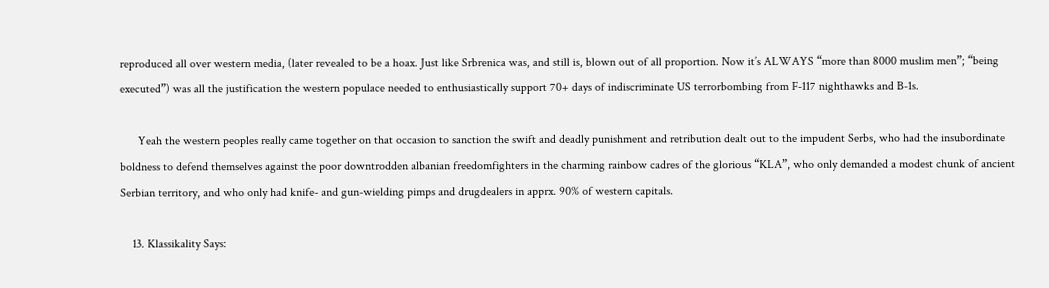reproduced all over western media, (later revealed to be a hoax. Just like Srbrenica was, and still is, blown out of all proportion. Now it’s ALWAYS “more than 8000 muslim men”; “being executed”) was all the justification the western populace needed to enthusiastically support 70+ days of indiscriminate US terrorbombing from F-117 nighthawks and B-1s.

      Yeah the western peoples really came together on that occasion to sanction the swift and deadly punishment and retribution dealt out to the impudent Serbs, who had the insubordinate boldness to defend themselves against the poor downtrodden albanian freedomfighters in the charming rainbow cadres of the glorious “KLA”, who only demanded a modest chunk of ancient Serbian territory, and who only had knife- and gun-wielding pimps and drugdealers in apprx. 90% of western capitals.

    13. Klassikality Says: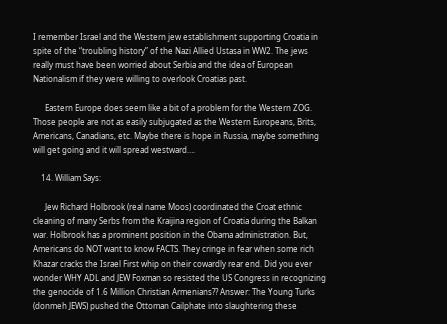I remember Israel and the Western jew establishment supporting Croatia in spite of the “troubling history” of the Nazi Allied Ustasa in WW2. The jews really must have been worried about Serbia and the idea of European Nationalism if they were willing to overlook Croatias past.

      Eastern Europe does seem like a bit of a problem for the Western ZOG. Those people are not as easily subjugated as the Western Europeans, Brits, Americans, Canadians, etc. Maybe there is hope in Russia, maybe something will get going and it will spread westward….

    14. William Says:

      Jew Richard Holbrook (real name Moos) coordinated the Croat ethnic cleaning of many Serbs from the Kraijina region of Croatia during the Balkan war. Holbrook has a prominent position in the Obama administration. But, Americans do NOT want to know FACTS. They cringe in fear when some rich Khazar cracks the Israel First whip on their cowardly rear end. Did you ever wonder WHY ADL and JEW Foxman so resisted the US Congress in recognizing the genocide of 1.6 Million Christian Armenians?? Answer: The Young Turks (donmeh JEWS) pushed the Ottoman Cailphate into slaughtering these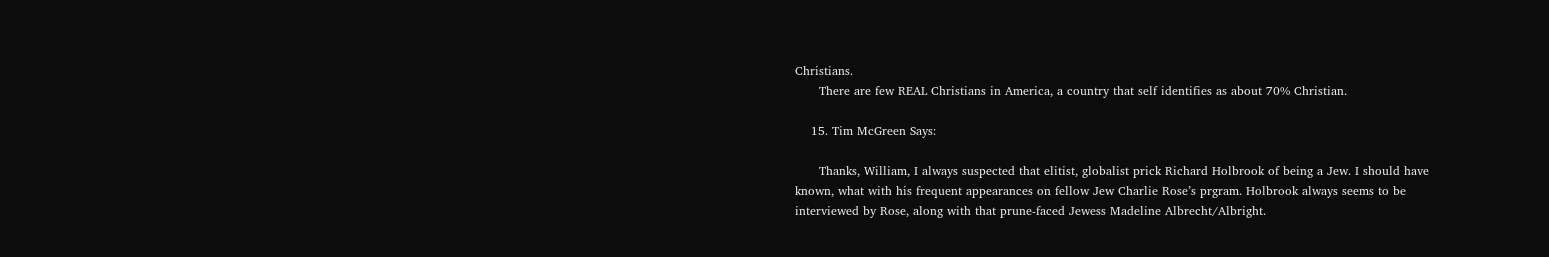Christians.
      There are few REAL Christians in America, a country that self identifies as about 70% Christian.

    15. Tim McGreen Says:

      Thanks, William, I always suspected that elitist, globalist prick Richard Holbrook of being a Jew. I should have known, what with his frequent appearances on fellow Jew Charlie Rose’s prgram. Holbrook always seems to be interviewed by Rose, along with that prune-faced Jewess Madeline Albrecht/Albright.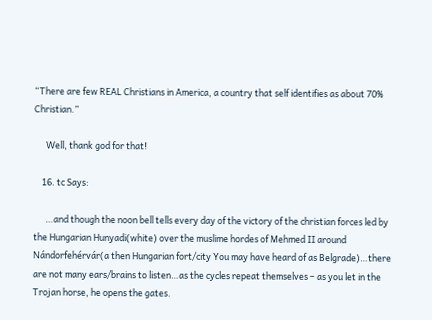“There are few REAL Christians in America, a country that self identifies as about 70% Christian.”

      Well, thank god for that!

    16. tc Says:

      …and though the noon bell tells every day of the victory of the christian forces led by the Hungarian Hunyadi(white) over the muslime hordes of Mehmed II around Nándorfehérvár(a then Hungarian fort/city You may have heard of as Belgrade)…there are not many ears/brains to listen…as the cycles repeat themselves – as you let in the Trojan horse, he opens the gates.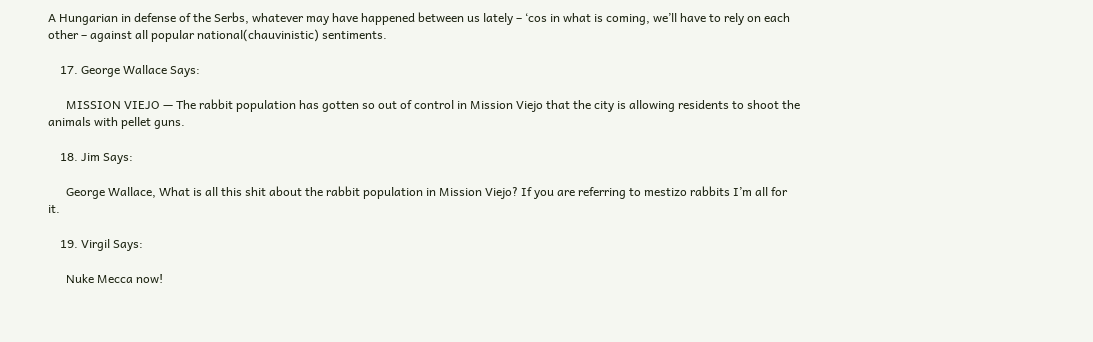A Hungarian in defense of the Serbs, whatever may have happened between us lately – ‘cos in what is coming, we’ll have to rely on each other – against all popular national(chauvinistic) sentiments.

    17. George Wallace Says:

      MISSION VIEJO — The rabbit population has gotten so out of control in Mission Viejo that the city is allowing residents to shoot the animals with pellet guns.

    18. Jim Says:

      George Wallace, What is all this shit about the rabbit population in Mission Viejo? If you are referring to mestizo rabbits I’m all for it.

    19. Virgil Says:

      Nuke Mecca now!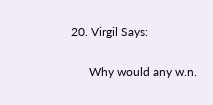20. Virgil Says:

      Why would any w.n.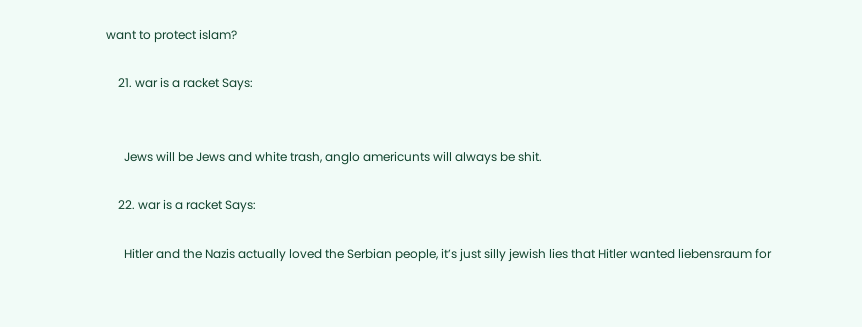want to protect islam?

    21. war is a racket Says:


      Jews will be Jews and white trash, anglo americunts will always be shit.

    22. war is a racket Says:

      Hitler and the Nazis actually loved the Serbian people, it’s just silly jewish lies that Hitler wanted liebensraum for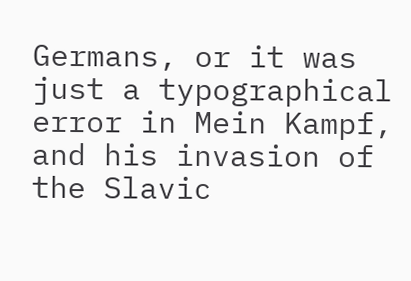Germans, or it was just a typographical error in Mein Kampf, and his invasion of the Slavic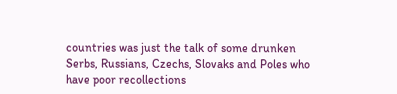countries was just the talk of some drunken Serbs, Russians, Czechs, Slovaks and Poles who have poor recollections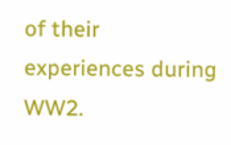of their experiences during WW2.